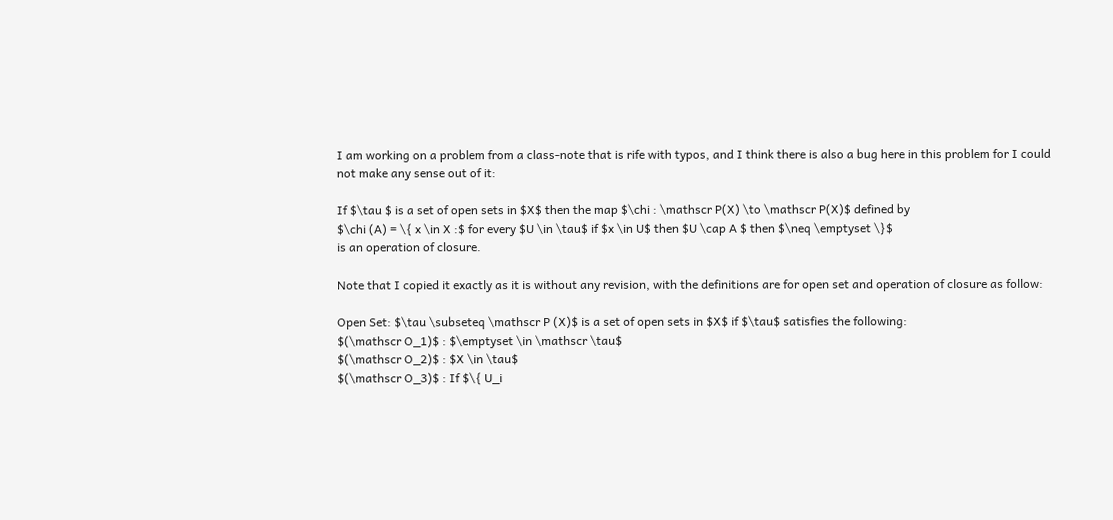I am working on a problem from a class-note that is rife with typos, and I think there is also a bug here in this problem for I could not make any sense out of it:

If $\tau $ is a set of open sets in $X$ then the map $\chi : \mathscr P(X) \to \mathscr P(X)$ defined by
$\chi (A) = \{ x \in X :$ for every $U \in \tau$ if $x \in U$ then $U \cap A $ then $\neq \emptyset \}$
is an operation of closure.

Note that I copied it exactly as it is without any revision, with the definitions are for open set and operation of closure as follow:

Open Set: $\tau \subseteq \mathscr P (X)$ is a set of open sets in $X$ if $\tau$ satisfies the following:
$(\mathscr O_1)$ : $\emptyset \in \mathscr \tau$
$(\mathscr O_2)$ : $X \in \tau$
$(\mathscr O_3)$ : If $\{ U_i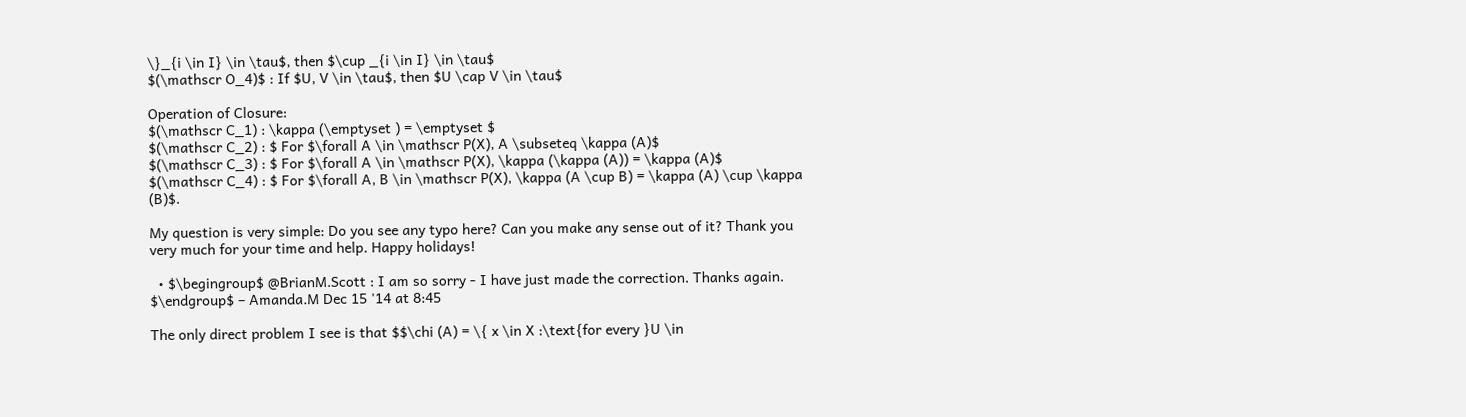\}_{i \in I} \in \tau$, then $\cup _{i \in I} \in \tau$
$(\mathscr O_4)$ : If $U, V \in \tau$, then $U \cap V \in \tau$

Operation of Closure:
$(\mathscr C_1) : \kappa (\emptyset ) = \emptyset $
$(\mathscr C_2) : $ For $\forall A \in \mathscr P(X), A \subseteq \kappa (A)$
$(\mathscr C_3) : $ For $\forall A \in \mathscr P(X), \kappa (\kappa (A)) = \kappa (A)$
$(\mathscr C_4) : $ For $\forall A, B \in \mathscr P(X), \kappa (A \cup B) = \kappa (A) \cup \kappa (B)$.

My question is very simple: Do you see any typo here? Can you make any sense out of it? Thank you very much for your time and help. Happy holidays!

  • $\begingroup$ @BrianM.Scott : I am so sorry - I have just made the correction. Thanks again. $\endgroup$ – Amanda.M Dec 15 '14 at 8:45

The only direct problem I see is that $$\chi (A) = \{ x \in X :\text{for every }U \in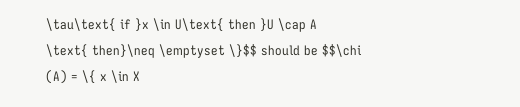\tau\text{ if }x \in U\text{ then }U \cap A \text{ then}\neq \emptyset \}$$ should be $$\chi (A) = \{ x \in X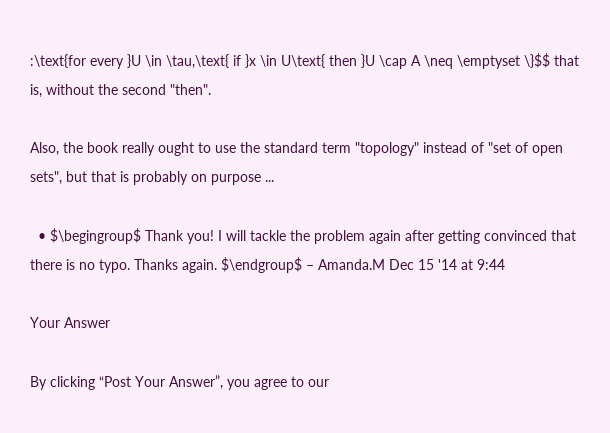:\text{for every }U \in \tau,\text{ if }x \in U\text{ then }U \cap A \neq \emptyset \}$$ that is, without the second "then".

Also, the book really ought to use the standard term "topology" instead of "set of open sets", but that is probably on purpose ...

  • $\begingroup$ Thank you! I will tackle the problem again after getting convinced that there is no typo. Thanks again. $\endgroup$ – Amanda.M Dec 15 '14 at 9:44

Your Answer

By clicking “Post Your Answer”, you agree to our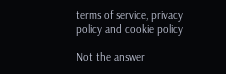terms of service, privacy policy and cookie policy

Not the answer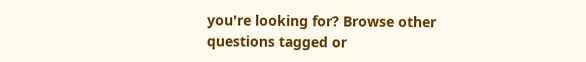you're looking for? Browse other questions tagged or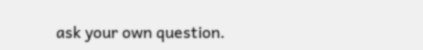ask your own question.